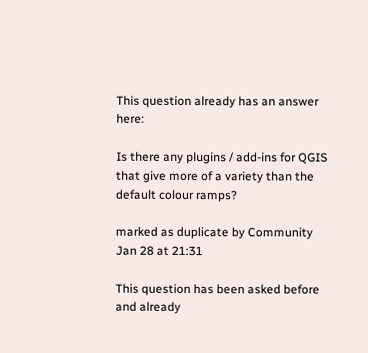This question already has an answer here:

Is there any plugins / add-ins for QGIS that give more of a variety than the default colour ramps?

marked as duplicate by Community Jan 28 at 21:31

This question has been asked before and already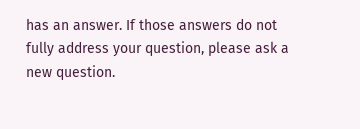has an answer. If those answers do not fully address your question, please ask a new question.